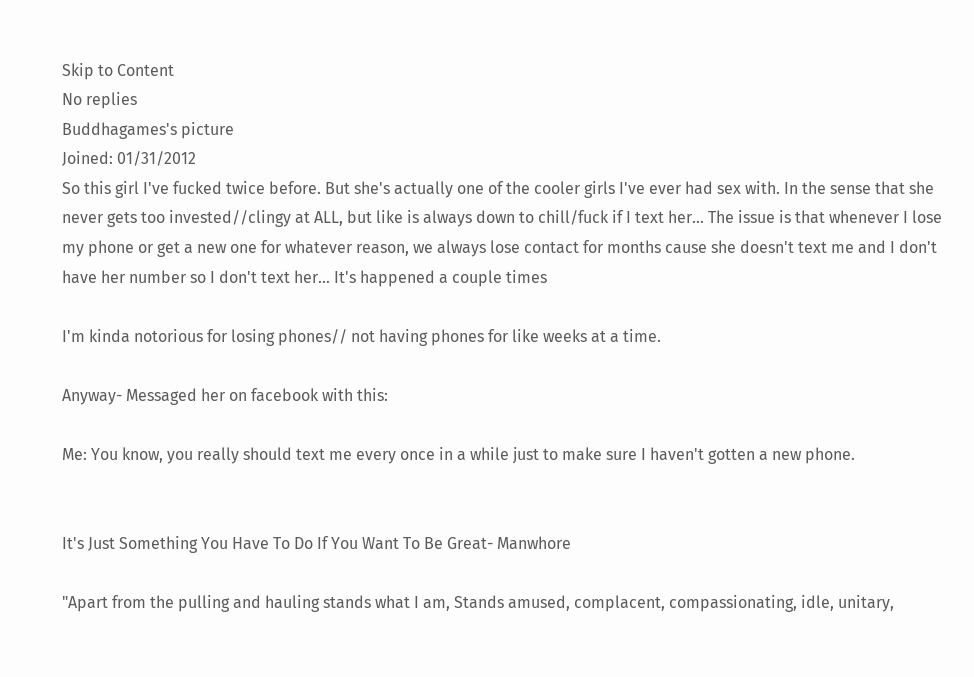Skip to Content
No replies
Buddhagames's picture
Joined: 01/31/2012
So this girl I've fucked twice before. But she's actually one of the cooler girls I've ever had sex with. In the sense that she never gets too invested//clingy at ALL, but like is always down to chill/fuck if I text her... The issue is that whenever I lose my phone or get a new one for whatever reason, we always lose contact for months cause she doesn't text me and I don't have her number so I don't text her... It's happened a couple times

I'm kinda notorious for losing phones// not having phones for like weeks at a time.

Anyway- Messaged her on facebook with this:

Me: You know, you really should text me every once in a while just to make sure I haven't gotten a new phone.


It's Just Something You Have To Do If You Want To Be Great- Manwhore

"Apart from the pulling and hauling stands what I am, Stands amused, complacent, compassionating, idle, unitary,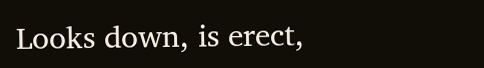Looks down, is erect,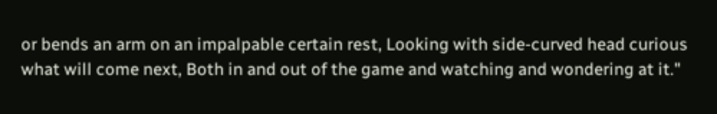or bends an arm on an impalpable certain rest, Looking with side-curved head curious what will come next, Both in and out of the game and watching and wondering at it."